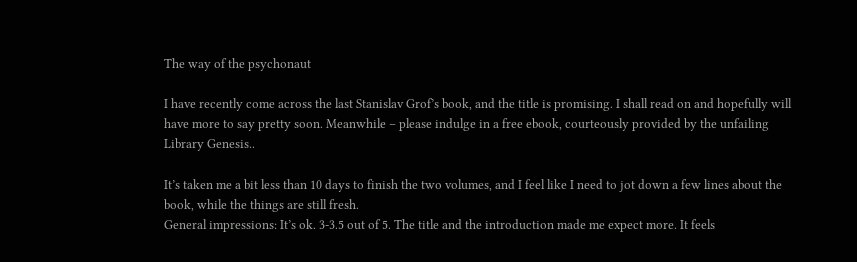The way of the psychonaut

I have recently come across the last Stanislav Grof’s book, and the title is promising. I shall read on and hopefully will have more to say pretty soon. Meanwhile – please indulge in a free ebook, courteously provided by the unfailing Library Genesis..

It’s taken me a bit less than 10 days to finish the two volumes, and I feel like I need to jot down a few lines about the book, while the things are still fresh.
General impressions: It’s ok. 3-3.5 out of 5. The title and the introduction made me expect more. It feels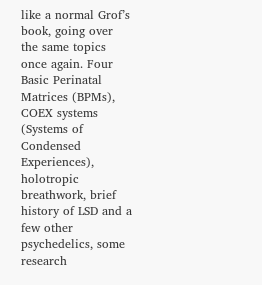like a normal Grof’s book, going over the same topics once again. Four Basic Perinatal Matrices (BPMs), COEX systems (Systems of Condensed Experiences), holotropic breathwork, brief history of LSD and a few other psychedelics, some research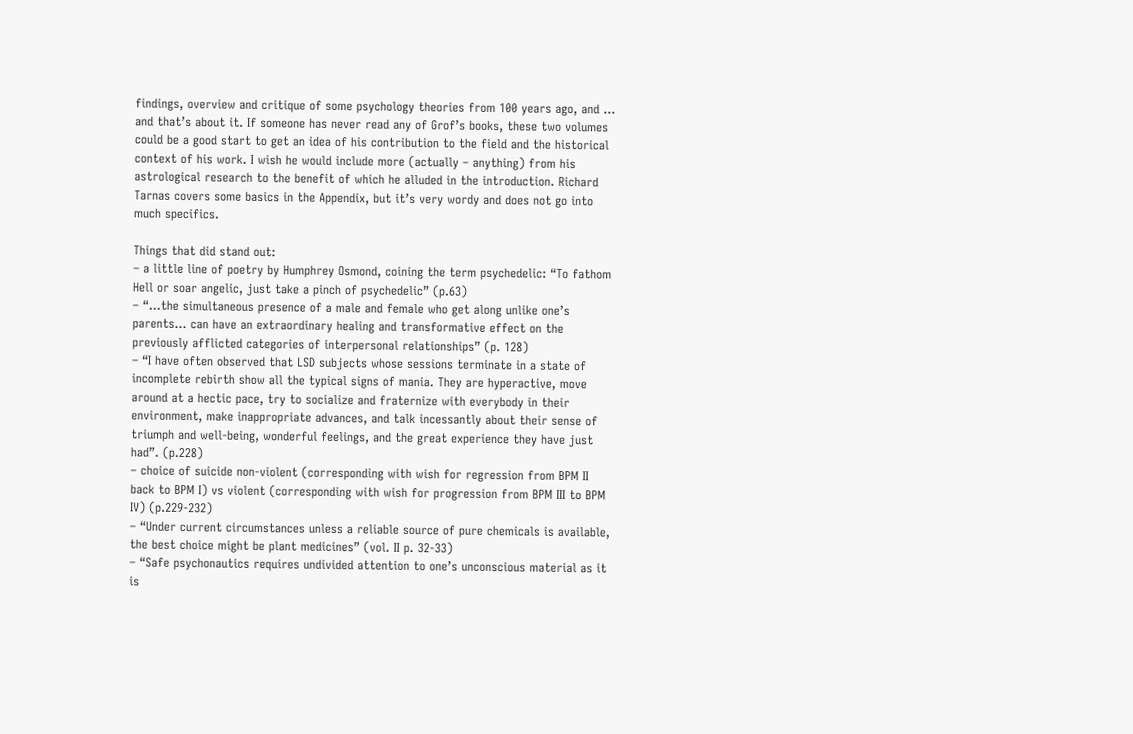findings, overview and critique of some psychology theories from 100 years ago, and … and that’s about it. If someone has never read any of Grof’s books, these two volumes could be a good start to get an idea of his contribution to the field and the historical context of his work. I wish he would include more (actually – anything) from his astrological research to the benefit of which he alluded in the introduction. Richard Tarnas covers some basics in the Appendix, but it’s very wordy and does not go into much specifics.

Things that did stand out:
– a little line of poetry by Humphrey Osmond, coining the term psychedelic: “To fathom Hell or soar angelic, just take a pinch of psychedelic” (p.63)
– “…the simultaneous presence of a male and female who get along unlike one’s parents… can have an extraordinary healing and transformative effect on the previously afflicted categories of interpersonal relationships” (p. 128)
– “I have often observed that LSD subjects whose sessions terminate in a state of incomplete rebirth show all the typical signs of mania. They are hyperactive, move around at a hectic pace, try to socialize and fraternize with everybody in their environment, make inappropriate advances, and talk incessantly about their sense of triumph and well-being, wonderful feelings, and the great experience they have just had”. (p.228)
– choice of suicide non-violent (corresponding with wish for regression from BPM II back to BPM I) vs violent (corresponding with wish for progression from BPM III to BPM IV) (p.229-232)
– “Under current circumstances unless a reliable source of pure chemicals is available, the best choice might be plant medicines” (vol. II p. 32-33)
– “Safe psychonautics requires undivided attention to one’s unconscious material as it is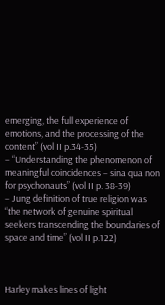emerging, the full experience of emotions, and the processing of the content” (vol II p.34-35)
– “Understanding the phenomenon of meaningful coincidences – sina qua non for psychonauts” (vol II p. 38-39)
– Jung definition of true religion was “the network of genuine spiritual seekers transcending the boundaries of space and time” (vol II p.122)



Harley makes lines of light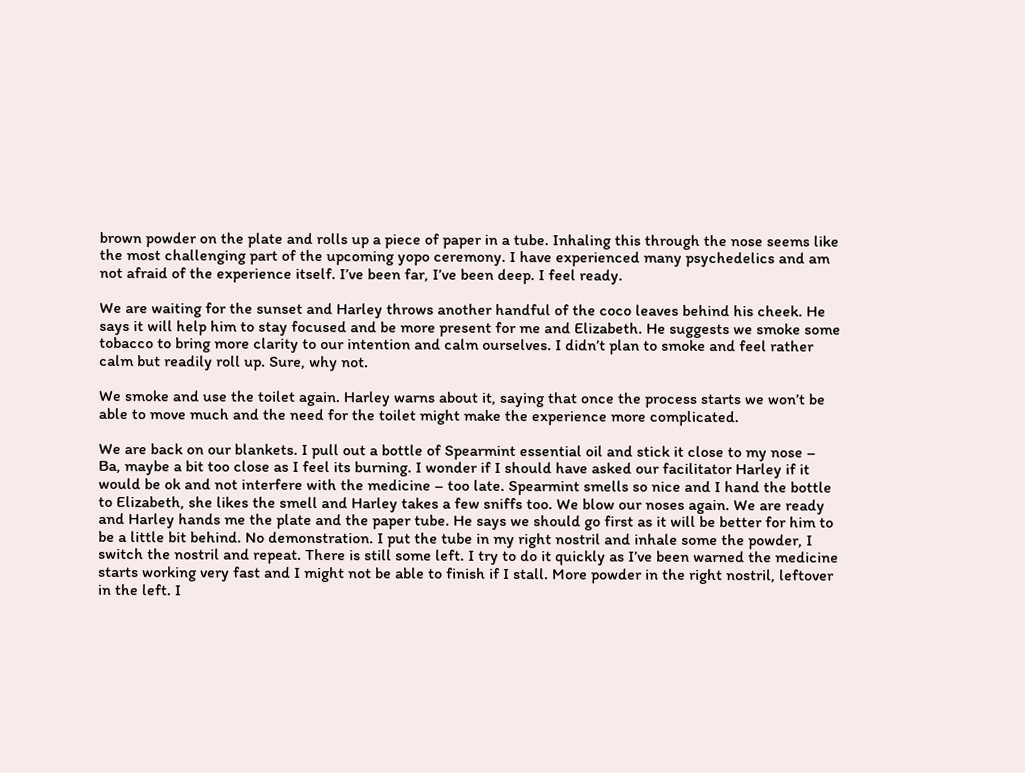brown powder on the plate and rolls up a piece of paper in a tube. Inhaling this through the nose seems like the most challenging part of the upcoming yopo ceremony. I have experienced many psychedelics and am not afraid of the experience itself. I’ve been far, I’ve been deep. I feel ready.

We are waiting for the sunset and Harley throws another handful of the coco leaves behind his cheek. He says it will help him to stay focused and be more present for me and Elizabeth. He suggests we smoke some tobacco to bring more clarity to our intention and calm ourselves. I didn’t plan to smoke and feel rather calm but readily roll up. Sure, why not.

We smoke and use the toilet again. Harley warns about it, saying that once the process starts we won’t be able to move much and the need for the toilet might make the experience more complicated.

We are back on our blankets. I pull out a bottle of Spearmint essential oil and stick it close to my nose – Ba, maybe a bit too close as I feel its burning. I wonder if I should have asked our facilitator Harley if it would be ok and not interfere with the medicine – too late. Spearmint smells so nice and I hand the bottle to Elizabeth, she likes the smell and Harley takes a few sniffs too. We blow our noses again. We are ready and Harley hands me the plate and the paper tube. He says we should go first as it will be better for him to be a little bit behind. No demonstration. I put the tube in my right nostril and inhale some the powder, I switch the nostril and repeat. There is still some left. I try to do it quickly as I’ve been warned the medicine starts working very fast and I might not be able to finish if I stall. More powder in the right nostril, leftover in the left. I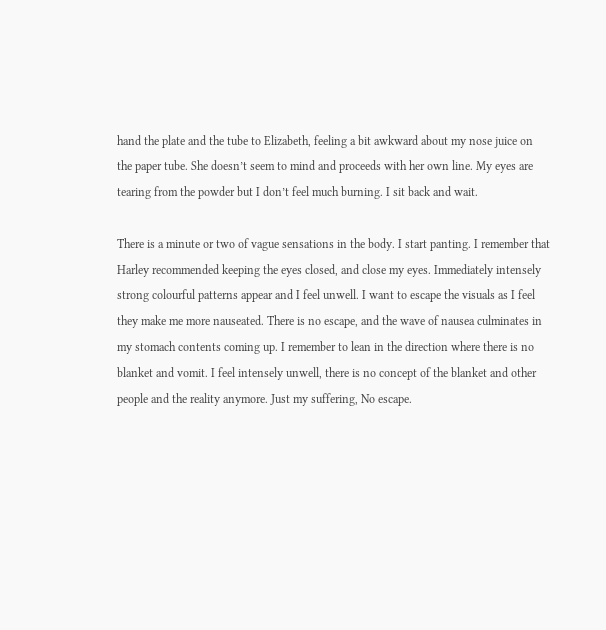hand the plate and the tube to Elizabeth, feeling a bit awkward about my nose juice on the paper tube. She doesn’t seem to mind and proceeds with her own line. My eyes are tearing from the powder but I don’t feel much burning. I sit back and wait.

There is a minute or two of vague sensations in the body. I start panting. I remember that Harley recommended keeping the eyes closed, and close my eyes. Immediately intensely strong colourful patterns appear and I feel unwell. I want to escape the visuals as I feel they make me more nauseated. There is no escape, and the wave of nausea culminates in my stomach contents coming up. I remember to lean in the direction where there is no blanket and vomit. I feel intensely unwell, there is no concept of the blanket and other people and the reality anymore. Just my suffering, No escape.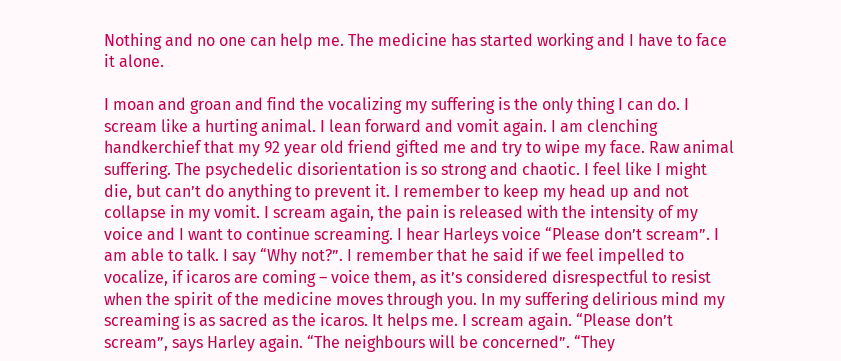Nothing and no one can help me. The medicine has started working and I have to face it alone.

I moan and groan and find the vocalizing my suffering is the only thing I can do. I scream like a hurting animal. I lean forward and vomit again. I am clenching handkerchief that my 92 year old friend gifted me and try to wipe my face. Raw animal suffering. The psychedelic disorientation is so strong and chaotic. I feel like I might die, but can’t do anything to prevent it. I remember to keep my head up and not collapse in my vomit. I scream again, the pain is released with the intensity of my voice and I want to continue screaming. I hear Harleys voice “Please don’t scream”. I am able to talk. I say “Why not?”. I remember that he said if we feel impelled to vocalize, if icaros are coming – voice them, as it’s considered disrespectful to resist when the spirit of the medicine moves through you. In my suffering delirious mind my screaming is as sacred as the icaros. It helps me. I scream again. “Please don’t scream”, says Harley again. “The neighbours will be concerned”. “They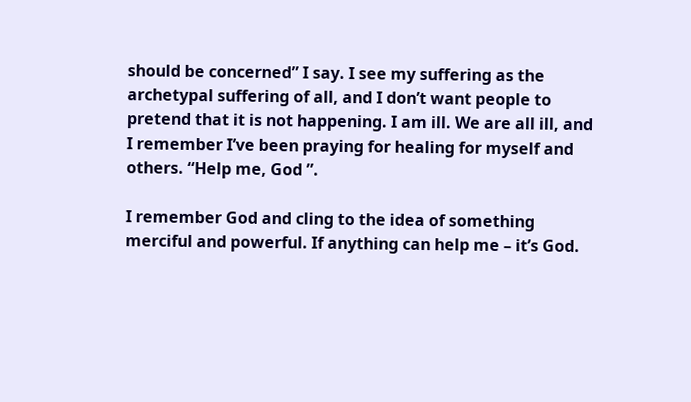should be concerned” I say. I see my suffering as the archetypal suffering of all, and I don’t want people to pretend that it is not happening. I am ill. We are all ill, and I remember I’ve been praying for healing for myself and others. “Help me, God ”.

I remember God and cling to the idea of something merciful and powerful. If anything can help me – it’s God.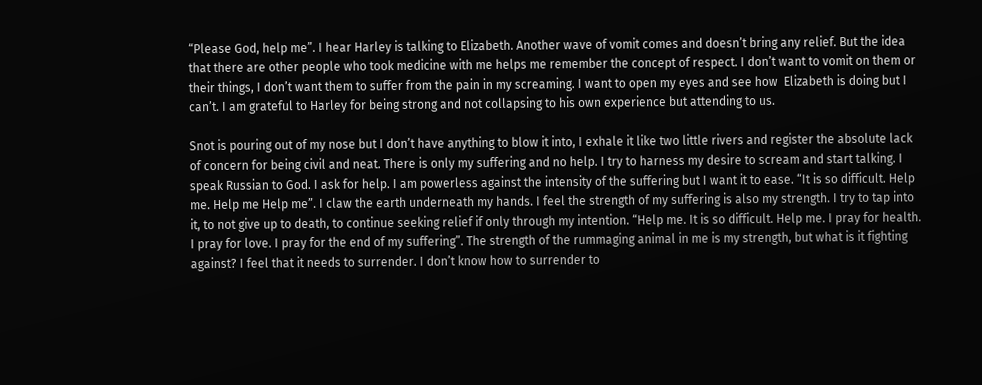“Please God, help me”. I hear Harley is talking to Elizabeth. Another wave of vomit comes and doesn’t bring any relief. But the idea that there are other people who took medicine with me helps me remember the concept of respect. I don’t want to vomit on them or their things, I don’t want them to suffer from the pain in my screaming. I want to open my eyes and see how  Elizabeth is doing but I can’t. I am grateful to Harley for being strong and not collapsing to his own experience but attending to us.

Snot is pouring out of my nose but I don’t have anything to blow it into, I exhale it like two little rivers and register the absolute lack of concern for being civil and neat. There is only my suffering and no help. I try to harness my desire to scream and start talking. I speak Russian to God. I ask for help. I am powerless against the intensity of the suffering but I want it to ease. “It is so difficult. Help me. Help me Help me”. I claw the earth underneath my hands. I feel the strength of my suffering is also my strength. I try to tap into it, to not give up to death, to continue seeking relief if only through my intention. “Help me. It is so difficult. Help me. I pray for health. I pray for love. I pray for the end of my suffering”. The strength of the rummaging animal in me is my strength, but what is it fighting against? I feel that it needs to surrender. I don’t know how to surrender to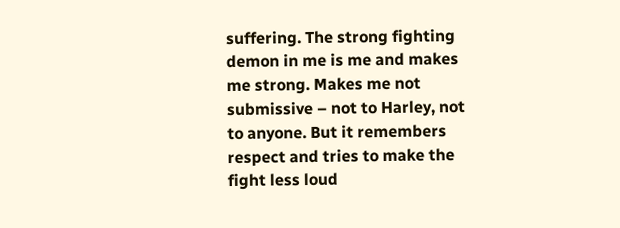suffering. The strong fighting demon in me is me and makes me strong. Makes me not submissive – not to Harley, not to anyone. But it remembers respect and tries to make the fight less loud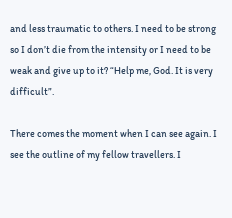and less traumatic to others. I need to be strong so I don’t die from the intensity or I need to be weak and give up to it? “Help me, God. It is very difficult”.

There comes the moment when I can see again. I see the outline of my fellow travellers. I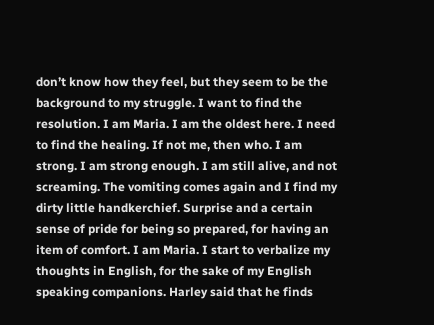don’t know how they feel, but they seem to be the background to my struggle. I want to find the resolution. I am Maria. I am the oldest here. I need to find the healing. If not me, then who. I am strong. I am strong enough. I am still alive, and not screaming. The vomiting comes again and I find my dirty little handkerchief. Surprise and a certain sense of pride for being so prepared, for having an item of comfort. I am Maria. I start to verbalize my thoughts in English, for the sake of my English speaking companions. Harley said that he finds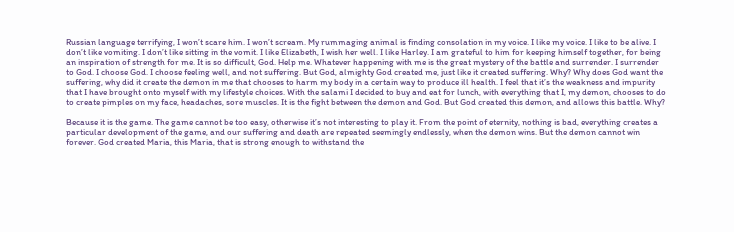Russian language terrifying, I won’t scare him. I won’t scream. My rummaging animal is finding consolation in my voice. I like my voice. I like to be alive. I don’t like vomiting. I don’t like sitting in the vomit. I like Elizabeth, I wish her well. I like Harley. I am grateful to him for keeping himself together, for being an inspiration of strength for me. It is so difficult, God. Help me. Whatever happening with me is the great mystery of the battle and surrender. I surrender to God. I choose God. I choose feeling well, and not suffering. But God, almighty God created me, just like it created suffering. Why? Why does God want the suffering, why did it create the demon in me that chooses to harm my body in a certain way to produce ill health. I feel that it’s the weakness and impurity that I have brought onto myself with my lifestyle choices. With the salami I decided to buy and eat for lunch, with everything that I, my demon, chooses to do to create pimples on my face, headaches, sore muscles. It is the fight between the demon and God. But God created this demon, and allows this battle. Why?

Because it is the game. The game cannot be too easy, otherwise it’s not interesting to play it. From the point of eternity, nothing is bad, everything creates a particular development of the game, and our suffering and death are repeated seemingly endlessly, when the demon wins. But the demon cannot win forever. God created Maria, this Maria, that is strong enough to withstand the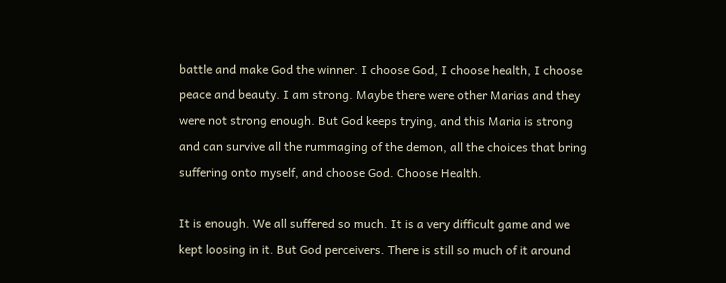battle and make God the winner. I choose God, I choose health, I choose peace and beauty. I am strong. Maybe there were other Marias and they were not strong enough. But God keeps trying, and this Maria is strong and can survive all the rummaging of the demon, all the choices that bring suffering onto myself, and choose God. Choose Health.

It is enough. We all suffered so much. It is a very difficult game and we kept loosing in it. But God perceivers. There is still so much of it around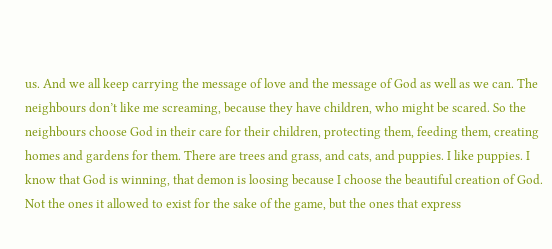us. And we all keep carrying the message of love and the message of God as well as we can. The neighbours don’t like me screaming, because they have children, who might be scared. So the neighbours choose God in their care for their children, protecting them, feeding them, creating homes and gardens for them. There are trees and grass, and cats, and puppies. I like puppies. I know that God is winning, that demon is loosing because I choose the beautiful creation of God. Not the ones it allowed to exist for the sake of the game, but the ones that express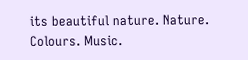its beautiful nature. Nature. Colours. Music.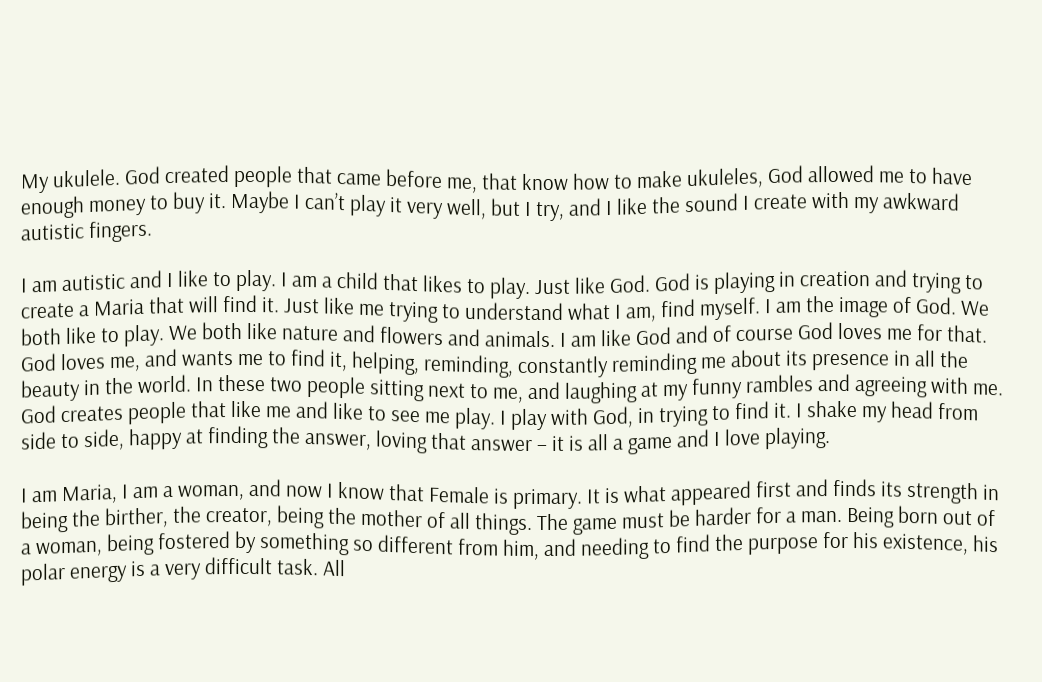My ukulele. God created people that came before me, that know how to make ukuleles, God allowed me to have enough money to buy it. Maybe I can’t play it very well, but I try, and I like the sound I create with my awkward autistic fingers.

I am autistic and I like to play. I am a child that likes to play. Just like God. God is playing in creation and trying to create a Maria that will find it. Just like me trying to understand what I am, find myself. I am the image of God. We both like to play. We both like nature and flowers and animals. I am like God and of course God loves me for that. God loves me, and wants me to find it, helping, reminding, constantly reminding me about its presence in all the beauty in the world. In these two people sitting next to me, and laughing at my funny rambles and agreeing with me. God creates people that like me and like to see me play. I play with God, in trying to find it. I shake my head from side to side, happy at finding the answer, loving that answer – it is all a game and I love playing.

I am Maria, I am a woman, and now I know that Female is primary. It is what appeared first and finds its strength in being the birther, the creator, being the mother of all things. The game must be harder for a man. Being born out of a woman, being fostered by something so different from him, and needing to find the purpose for his existence, his polar energy is a very difficult task. All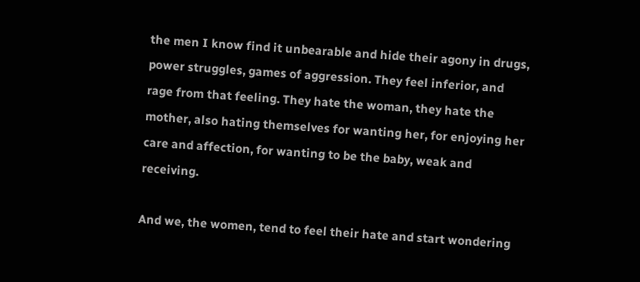the men I know find it unbearable and hide their agony in drugs, power struggles, games of aggression. They feel inferior, and rage from that feeling. They hate the woman, they hate the mother, also hating themselves for wanting her, for enjoying her care and affection, for wanting to be the baby, weak and receiving.

And we, the women, tend to feel their hate and start wondering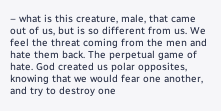– what is this creature, male, that came out of us, but is so different from us. We feel the threat coming from the men and hate them back. The perpetual game of hate. God created us polar opposites, knowing that we would fear one another, and try to destroy one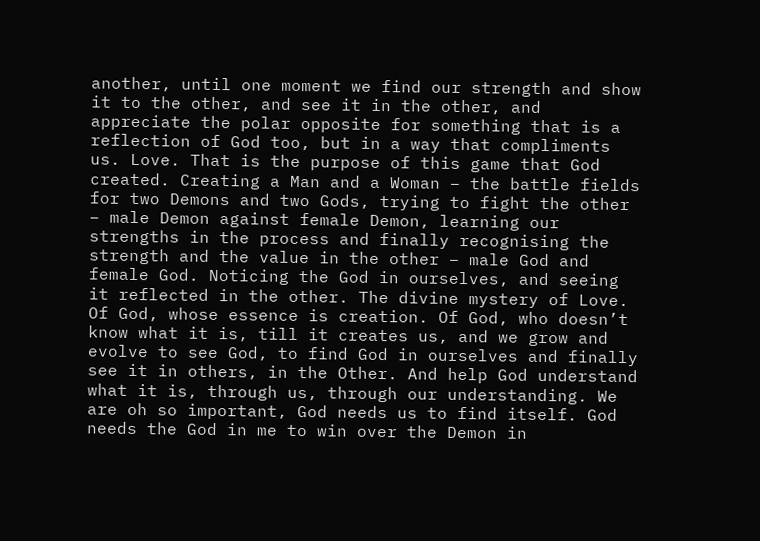another, until one moment we find our strength and show it to the other, and see it in the other, and appreciate the polar opposite for something that is a reflection of God too, but in a way that compliments us. Love. That is the purpose of this game that God created. Creating a Man and a Woman – the battle fields for two Demons and two Gods, trying to fight the other – male Demon against female Demon, learning our strengths in the process and finally recognising the strength and the value in the other – male God and female God. Noticing the God in ourselves, and seeing it reflected in the other. The divine mystery of Love. Of God, whose essence is creation. Of God, who doesn’t know what it is, till it creates us, and we grow and evolve to see God, to find God in ourselves and finally see it in others, in the Other. And help God understand what it is, through us, through our understanding. We are oh so important, God needs us to find itself. God needs the God in me to win over the Demon in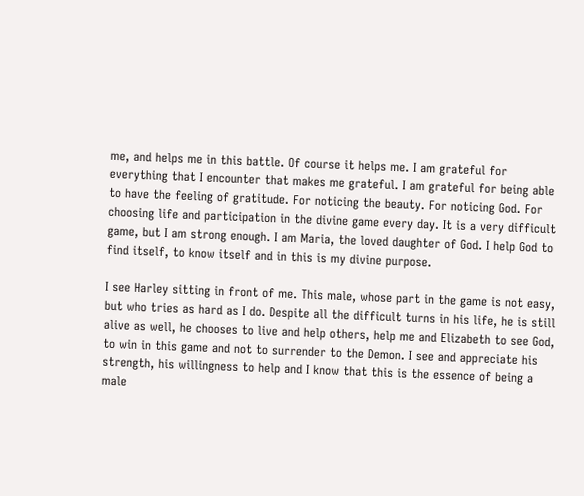me, and helps me in this battle. Of course it helps me. I am grateful for everything that I encounter that makes me grateful. I am grateful for being able to have the feeling of gratitude. For noticing the beauty. For noticing God. For choosing life and participation in the divine game every day. It is a very difficult game, but I am strong enough. I am Maria, the loved daughter of God. I help God to find itself, to know itself and in this is my divine purpose.

I see Harley sitting in front of me. This male, whose part in the game is not easy, but who tries as hard as I do. Despite all the difficult turns in his life, he is still alive as well, he chooses to live and help others, help me and Elizabeth to see God, to win in this game and not to surrender to the Demon. I see and appreciate his strength, his willingness to help and I know that this is the essence of being a male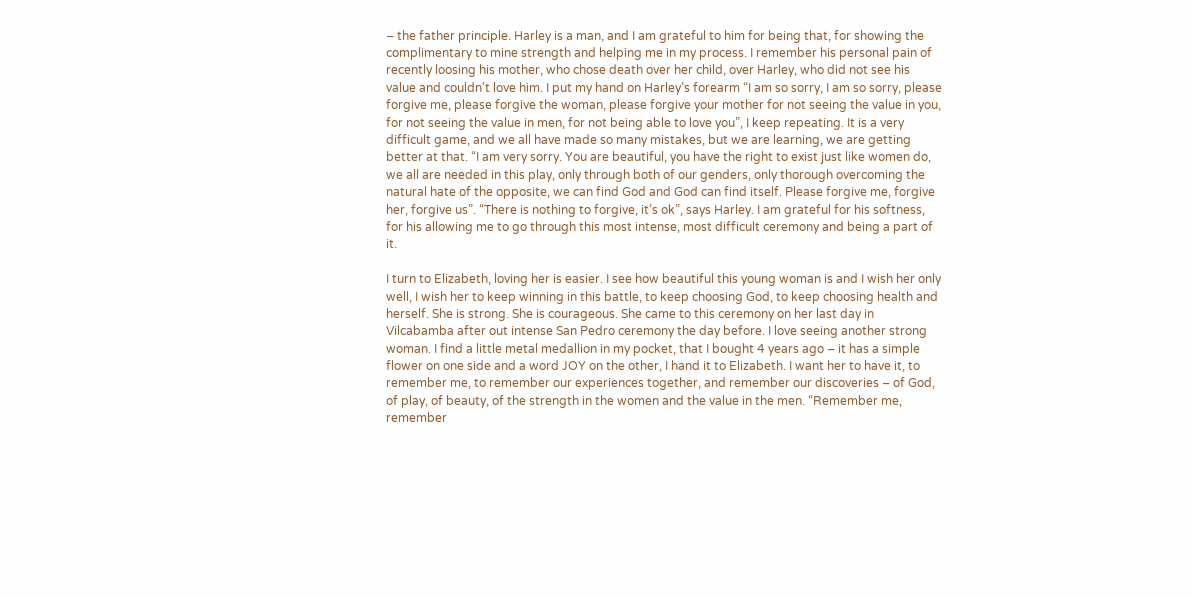– the father principle. Harley is a man, and I am grateful to him for being that, for showing the complimentary to mine strength and helping me in my process. I remember his personal pain of recently loosing his mother, who chose death over her child, over Harley, who did not see his value and couldn’t love him. I put my hand on Harley’s forearm “I am so sorry, I am so sorry, please forgive me, please forgive the woman, please forgive your mother for not seeing the value in you, for not seeing the value in men, for not being able to love you”, I keep repeating. It is a very difficult game, and we all have made so many mistakes, but we are learning, we are getting better at that. “I am very sorry. You are beautiful, you have the right to exist just like women do, we all are needed in this play, only through both of our genders, only thorough overcoming the natural hate of the opposite, we can find God and God can find itself. Please forgive me, forgive her, forgive us”. “There is nothing to forgive, it’s ok”, says Harley. I am grateful for his softness, for his allowing me to go through this most intense, most difficult ceremony and being a part of it.

I turn to Elizabeth, loving her is easier. I see how beautiful this young woman is and I wish her only well, I wish her to keep winning in this battle, to keep choosing God, to keep choosing health and herself. She is strong. She is courageous. She came to this ceremony on her last day in Vilcabamba after out intense San Pedro ceremony the day before. I love seeing another strong woman. I find a little metal medallion in my pocket, that I bought 4 years ago – it has a simple flower on one side and a word JOY on the other, I hand it to Elizabeth. I want her to have it, to remember me, to remember our experiences together, and remember our discoveries – of God, of play, of beauty, of the strength in the women and the value in the men. “Remember me, remember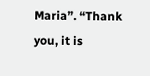Maria”. “Thank you, it is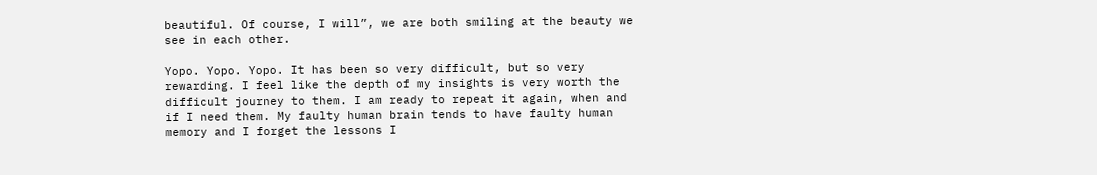beautiful. Of course, I will”, we are both smiling at the beauty we see in each other.

Yopo. Yopo. Yopo. It has been so very difficult, but so very rewarding. I feel like the depth of my insights is very worth the difficult journey to them. I am ready to repeat it again, when and if I need them. My faulty human brain tends to have faulty human memory and I forget the lessons I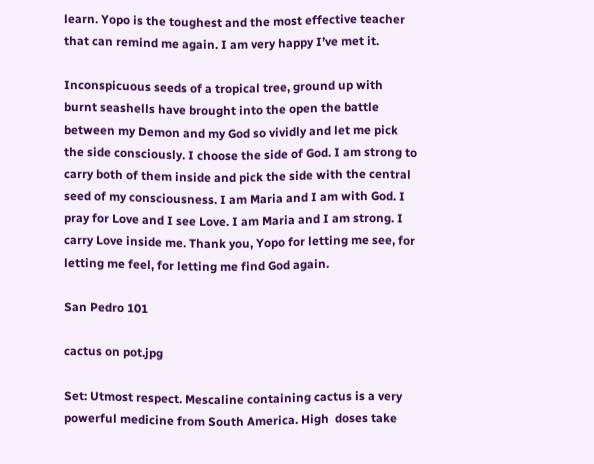learn. Yopo is the toughest and the most effective teacher that can remind me again. I am very happy I’ve met it.

Inconspicuous seeds of a tropical tree, ground up with burnt seashells have brought into the open the battle between my Demon and my God so vividly and let me pick the side consciously. I choose the side of God. I am strong to carry both of them inside and pick the side with the central seed of my consciousness. I am Maria and I am with God. I pray for Love and I see Love. I am Maria and I am strong. I carry Love inside me. Thank you, Yopo for letting me see, for letting me feel, for letting me find God again.

San Pedro 101

cactus on pot.jpg

Set: Utmost respect. Mescaline containing cactus is a very powerful medicine from South America. High  doses take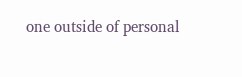one outside of personal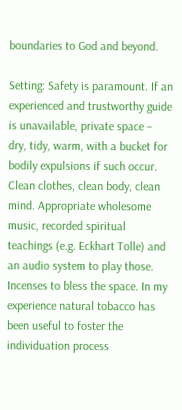boundaries to God and beyond.

Setting: Safety is paramount. If an experienced and trustworthy guide is unavailable, private space – dry, tidy, warm, with a bucket for bodily expulsions if such occur. Clean clothes, clean body, clean mind. Appropriate wholesome music, recorded spiritual teachings (e.g. Eckhart Tolle) and an audio system to play those. Incenses to bless the space. In my experience natural tobacco has been useful to foster the individuation process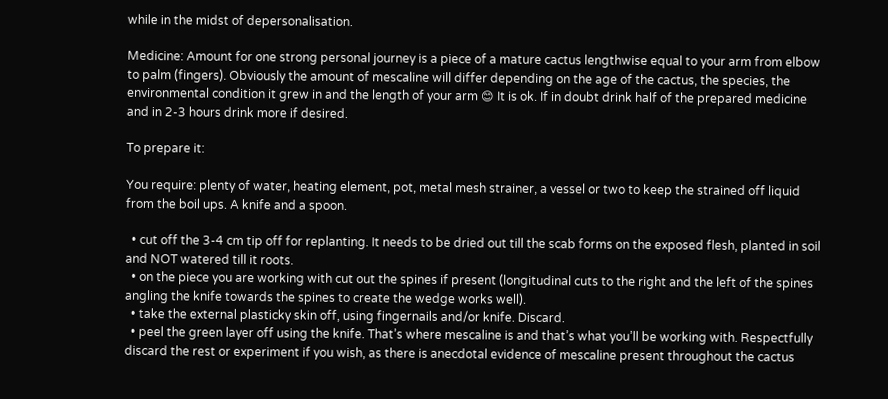while in the midst of depersonalisation.

Medicine: Amount for one strong personal journey is a piece of a mature cactus lengthwise equal to your arm from elbow to palm (fingers). Obviously the amount of mescaline will differ depending on the age of the cactus, the species, the environmental condition it grew in and the length of your arm 😊 It is ok. If in doubt drink half of the prepared medicine and in 2-3 hours drink more if desired.

To prepare it:

You require: plenty of water, heating element, pot, metal mesh strainer, a vessel or two to keep the strained off liquid from the boil ups. A knife and a spoon.

  • cut off the 3-4 cm tip off for replanting. It needs to be dried out till the scab forms on the exposed flesh, planted in soil and NOT watered till it roots.
  • on the piece you are working with cut out the spines if present (longitudinal cuts to the right and the left of the spines angling the knife towards the spines to create the wedge works well).
  • take the external plasticky skin off, using fingernails and/or knife. Discard.
  • peel the green layer off using the knife. That’s where mescaline is and that’s what you’ll be working with. Respectfully discard the rest or experiment if you wish, as there is anecdotal evidence of mescaline present throughout the cactus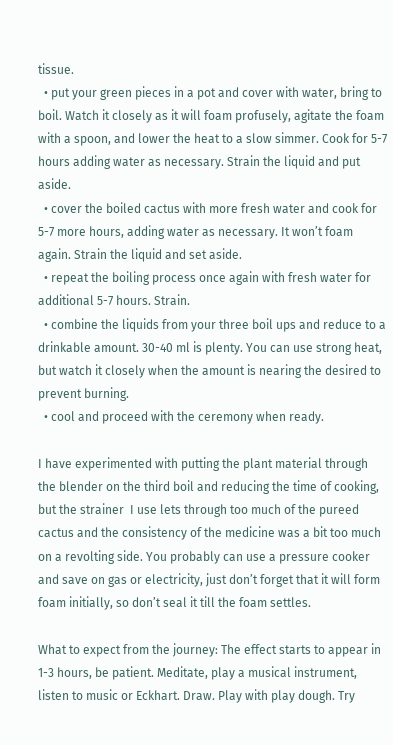tissue.
  • put your green pieces in a pot and cover with water, bring to boil. Watch it closely as it will foam profusely, agitate the foam with a spoon, and lower the heat to a slow simmer. Cook for 5-7 hours adding water as necessary. Strain the liquid and put aside.
  • cover the boiled cactus with more fresh water and cook for 5-7 more hours, adding water as necessary. It won’t foam again. Strain the liquid and set aside.
  • repeat the boiling process once again with fresh water for additional 5-7 hours. Strain.
  • combine the liquids from your three boil ups and reduce to a drinkable amount. 30-40 ml is plenty. You can use strong heat, but watch it closely when the amount is nearing the desired to prevent burning.
  • cool and proceed with the ceremony when ready.

I have experimented with putting the plant material through the blender on the third boil and reducing the time of cooking, but the strainer  I use lets through too much of the pureed cactus and the consistency of the medicine was a bit too much on a revolting side. You probably can use a pressure cooker and save on gas or electricity, just don’t forget that it will form foam initially, so don’t seal it till the foam settles.

What to expect from the journey: The effect starts to appear in 1-3 hours, be patient. Meditate, play a musical instrument, listen to music or Eckhart. Draw. Play with play dough. Try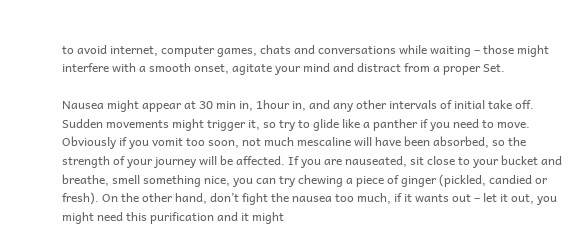to avoid internet, computer games, chats and conversations while waiting – those might interfere with a smooth onset, agitate your mind and distract from a proper Set.

Nausea might appear at 30 min in, 1hour in, and any other intervals of initial take off. Sudden movements might trigger it, so try to glide like a panther if you need to move. Obviously if you vomit too soon, not much mescaline will have been absorbed, so the strength of your journey will be affected. If you are nauseated, sit close to your bucket and breathe, smell something nice, you can try chewing a piece of ginger (pickled, candied or fresh). On the other hand, don’t fight the nausea too much, if it wants out – let it out, you might need this purification and it might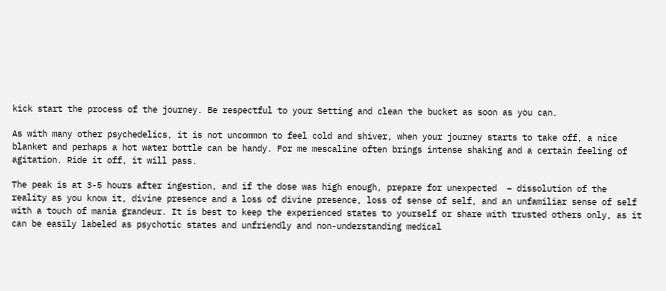kick start the process of the journey. Be respectful to your Setting and clean the bucket as soon as you can.

As with many other psychedelics, it is not uncommon to feel cold and shiver, when your journey starts to take off, a nice blanket and perhaps a hot water bottle can be handy. For me mescaline often brings intense shaking and a certain feeling of agitation. Ride it off, it will pass.

The peak is at 3-5 hours after ingestion, and if the dose was high enough, prepare for unexpected  – dissolution of the reality as you know it, divine presence and a loss of divine presence, loss of sense of self, and an unfamiliar sense of self with a touch of mania grandeur. It is best to keep the experienced states to yourself or share with trusted others only, as it can be easily labeled as psychotic states and unfriendly and non-understanding medical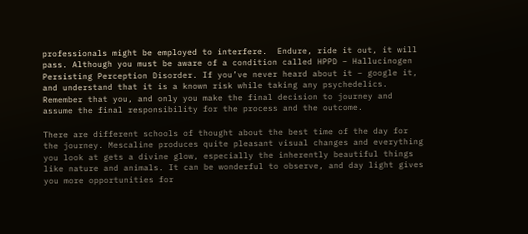professionals might be employed to interfere.  Endure, ride it out, it will pass. Although you must be aware of a condition called HPPD – Hallucinogen Persisting Perception Disorder. If you’ve never heard about it – google it, and understand that it is a known risk while taking any psychedelics. Remember that you, and only you make the final decision to journey and assume the final responsibility for the process and the outcome.

There are different schools of thought about the best time of the day for the journey. Mescaline produces quite pleasant visual changes and everything you look at gets a divine glow, especially the inherently beautiful things like nature and animals. It can be wonderful to observe, and day light gives you more opportunities for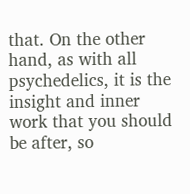that. On the other hand, as with all psychedelics, it is the insight and inner work that you should be after, so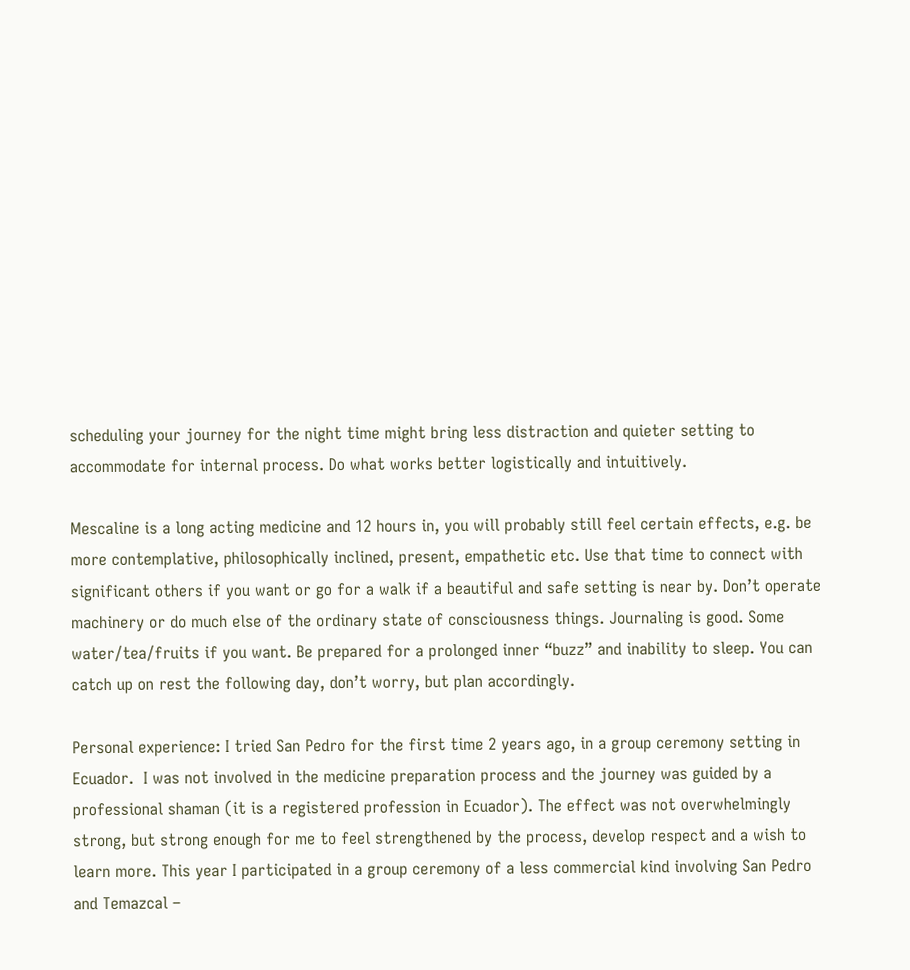scheduling your journey for the night time might bring less distraction and quieter setting to accommodate for internal process. Do what works better logistically and intuitively.

Mescaline is a long acting medicine and 12 hours in, you will probably still feel certain effects, e.g. be more contemplative, philosophically inclined, present, empathetic etc. Use that time to connect with significant others if you want or go for a walk if a beautiful and safe setting is near by. Don’t operate machinery or do much else of the ordinary state of consciousness things. Journaling is good. Some water/tea/fruits if you want. Be prepared for a prolonged inner “buzz” and inability to sleep. You can catch up on rest the following day, don’t worry, but plan accordingly.

Personal experience: I tried San Pedro for the first time 2 years ago, in a group ceremony setting in Ecuador.  I was not involved in the medicine preparation process and the journey was guided by a professional shaman (it is a registered profession in Ecuador). The effect was not overwhelmingly strong, but strong enough for me to feel strengthened by the process, develop respect and a wish to learn more. This year I participated in a group ceremony of a less commercial kind involving San Pedro and Temazcal –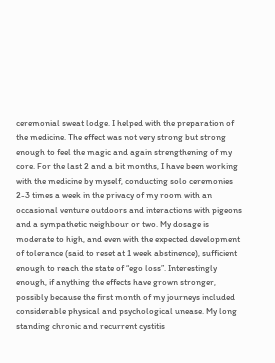ceremonial sweat lodge. I helped with the preparation of the medicine. The effect was not very strong but strong enough to feel the magic and again strengthening of my core. For the last 2 and a bit months, I have been working with the medicine by myself, conducting solo ceremonies 2-3 times a week in the privacy of my room with an occasional venture outdoors and interactions with pigeons and a sympathetic neighbour or two. My dosage is moderate to high, and even with the expected development of tolerance (said to reset at 1 week abstinence), sufficient enough to reach the state of “ego loss”. Interestingly enough, if anything the effects have grown stronger, possibly because the first month of my journeys included considerable physical and psychological unease. My long standing chronic and recurrent cystitis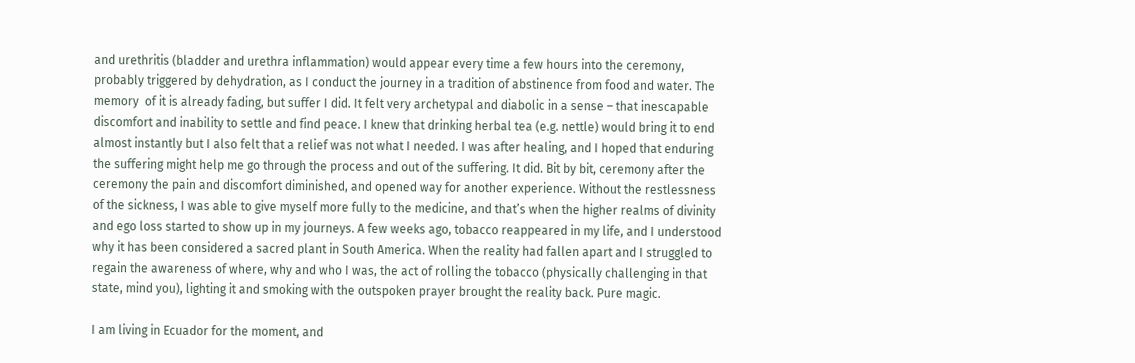and urethritis (bladder and urethra inflammation) would appear every time a few hours into the ceremony, probably triggered by dehydration, as I conduct the journey in a tradition of abstinence from food and water. The memory  of it is already fading, but suffer I did. It felt very archetypal and diabolic in a sense – that inescapable discomfort and inability to settle and find peace. I knew that drinking herbal tea (e.g. nettle) would bring it to end almost instantly but I also felt that a relief was not what I needed. I was after healing, and I hoped that enduring the suffering might help me go through the process and out of the suffering. It did. Bit by bit, ceremony after the ceremony the pain and discomfort diminished, and opened way for another experience. Without the restlessness of the sickness, I was able to give myself more fully to the medicine, and that’s when the higher realms of divinity and ego loss started to show up in my journeys. A few weeks ago, tobacco reappeared in my life, and I understood why it has been considered a sacred plant in South America. When the reality had fallen apart and I struggled to regain the awareness of where, why and who I was, the act of rolling the tobacco (physically challenging in that state, mind you), lighting it and smoking with the outspoken prayer brought the reality back. Pure magic.

I am living in Ecuador for the moment, and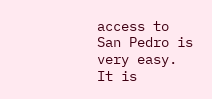access to San Pedro is very easy. It is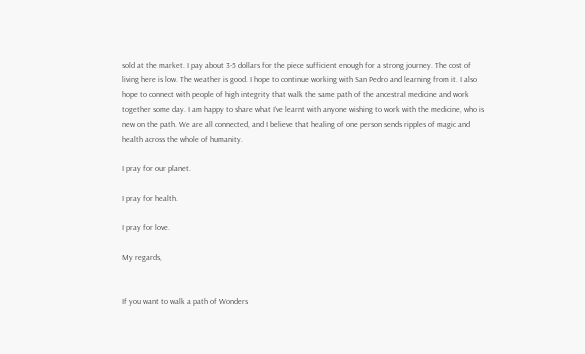sold at the market. I pay about 3-5 dollars for the piece sufficient enough for a strong journey. The cost of living here is low. The weather is good. I hope to continue working with San Pedro and learning from it. I also hope to connect with people of high integrity that walk the same path of the ancestral medicine and work together some day. I am happy to share what I’ve learnt with anyone wishing to work with the medicine, who is new on the path. We are all connected, and I believe that healing of one person sends ripples of magic and health across the whole of humanity.

I pray for our planet.

I pray for health.

I pray for love.

My regards,


If you want to walk a path of Wonders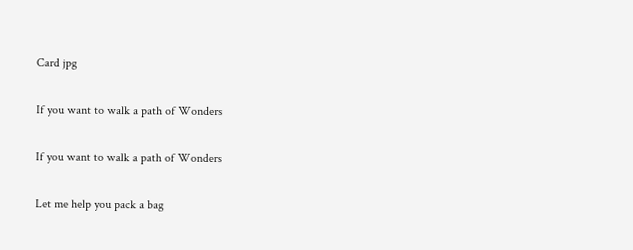Card jpg

If you want to walk a path of Wonders

If you want to walk a path of Wonders

Let me help you pack a bag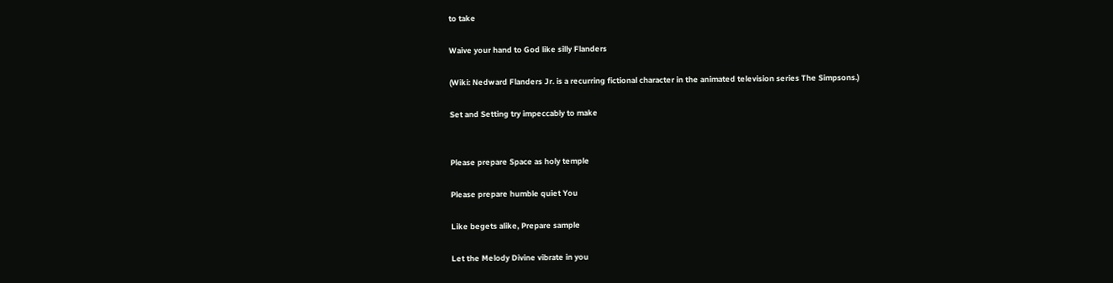to take

Waive your hand to God like silly Flanders

(Wiki: Nedward Flanders Jr. is a recurring fictional character in the animated television series The Simpsons.)

Set and Setting try impeccably to make


Please prepare Space as holy temple

Please prepare humble quiet You

Like begets alike, Prepare sample

Let the Melody Divine vibrate in you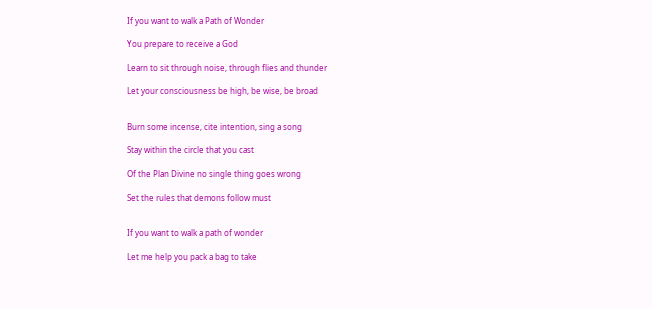If you want to walk a Path of Wonder

You prepare to receive a God

Learn to sit through noise, through flies and thunder

Let your consciousness be high, be wise, be broad


Burn some incense, cite intention, sing a song

Stay within the circle that you cast

Of the Plan Divine no single thing goes wrong

Set the rules that demons follow must


If you want to walk a path of wonder

Let me help you pack a bag to take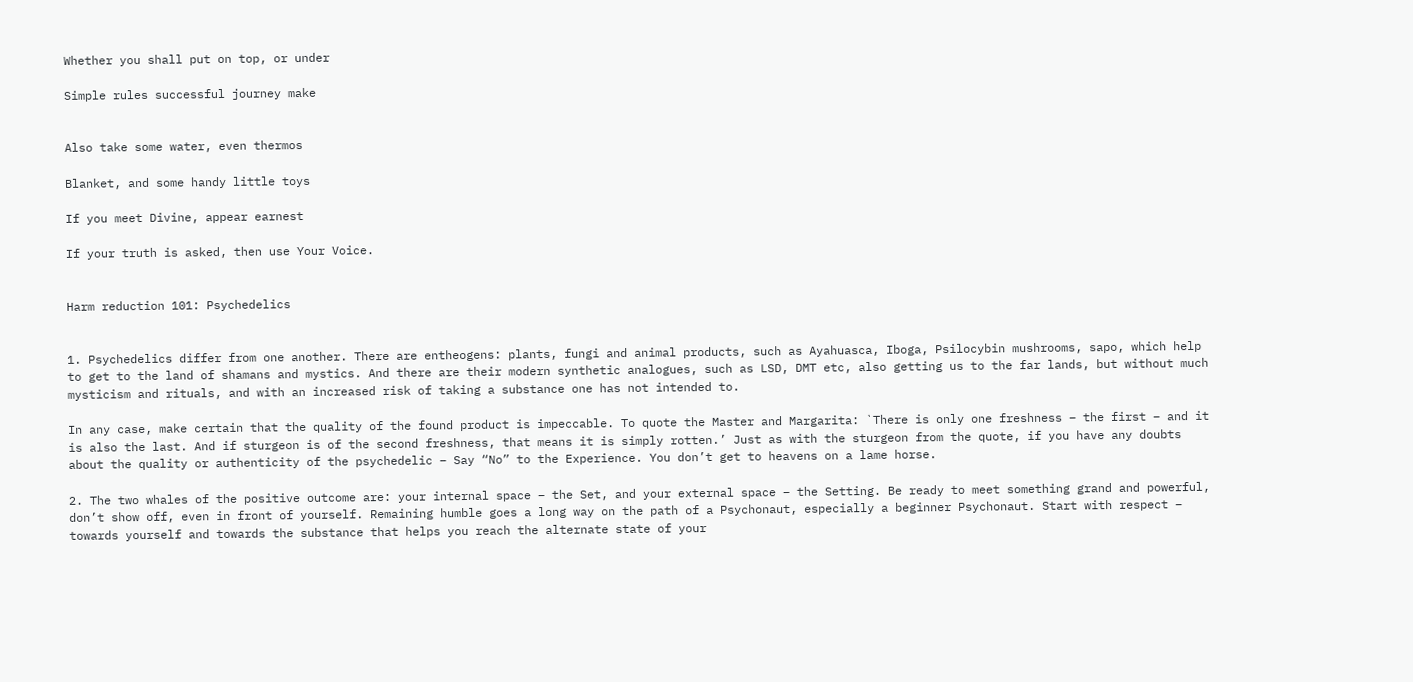Whether you shall put on top, or under

Simple rules successful journey make


Also take some water, even thermos

Blanket, and some handy little toys

If you meet Divine, appear earnest

If your truth is asked, then use Your Voice.


Harm reduction 101: Psychedelics


1. Psychedelics differ from one another. There are entheogens: plants, fungi and animal products, such as Ayahuasca, Iboga, Psilocybin mushrooms, sapo, which help to get to the land of shamans and mystics. And there are their modern synthetic analogues, such as LSD, DMT etc, also getting us to the far lands, but without much mysticism and rituals, and with an increased risk of taking a substance one has not intended to.

In any case, make certain that the quality of the found product is impeccable. To quote the Master and Margarita: `There is only one freshness – the first – and it is also the last. And if sturgeon is of the second freshness, that means it is simply rotten.’ Just as with the sturgeon from the quote, if you have any doubts about the quality or authenticity of the psychedelic – Say “No” to the Experience. You don’t get to heavens on a lame horse.

2. The two whales of the positive outcome are: your internal space – the Set, and your external space – the Setting. Be ready to meet something grand and powerful, don’t show off, even in front of yourself. Remaining humble goes a long way on the path of a Psychonaut, especially a beginner Psychonaut. Start with respect – towards yourself and towards the substance that helps you reach the alternate state of your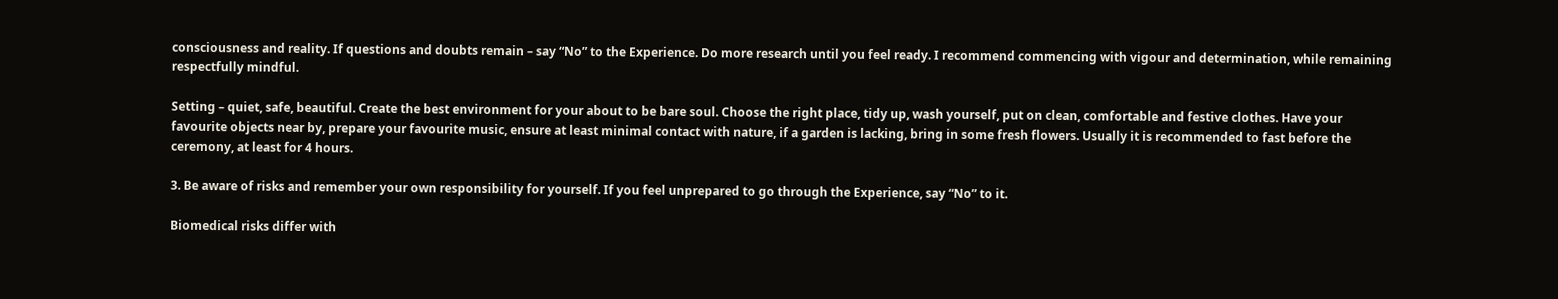consciousness and reality. If questions and doubts remain – say “No” to the Experience. Do more research until you feel ready. I recommend commencing with vigour and determination, while remaining respectfully mindful.

Setting – quiet, safe, beautiful. Create the best environment for your about to be bare soul. Choose the right place, tidy up, wash yourself, put on clean, comfortable and festive clothes. Have your favourite objects near by, prepare your favourite music, ensure at least minimal contact with nature, if a garden is lacking, bring in some fresh flowers. Usually it is recommended to fast before the ceremony, at least for 4 hours.

3. Be aware of risks and remember your own responsibility for yourself. If you feel unprepared to go through the Experience, say “No” to it.

Biomedical risks differ with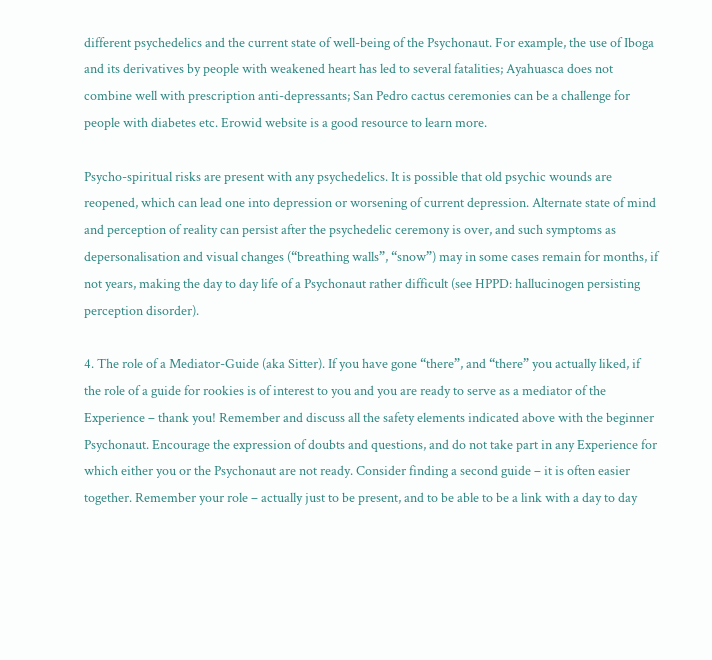different psychedelics and the current state of well-being of the Psychonaut. For example, the use of Iboga and its derivatives by people with weakened heart has led to several fatalities; Ayahuasca does not combine well with prescription anti-depressants; San Pedro cactus ceremonies can be a challenge for people with diabetes etc. Erowid website is a good resource to learn more.

Psycho-spiritual risks are present with any psychedelics. It is possible that old psychic wounds are reopened, which can lead one into depression or worsening of current depression. Alternate state of mind and perception of reality can persist after the psychedelic ceremony is over, and such symptoms as depersonalisation and visual changes (“breathing walls”, “snow”) may in some cases remain for months, if not years, making the day to day life of a Psychonaut rather difficult (see HPPD: hallucinogen persisting perception disorder).

4. The role of a Mediator-Guide (aka Sitter). If you have gone “there”, and “there” you actually liked, if the role of a guide for rookies is of interest to you and you are ready to serve as a mediator of the Experience – thank you! Remember and discuss all the safety elements indicated above with the beginner Psychonaut. Encourage the expression of doubts and questions, and do not take part in any Experience for which either you or the Psychonaut are not ready. Consider finding a second guide – it is often easier together. Remember your role – actually just to be present, and to be able to be a link with a day to day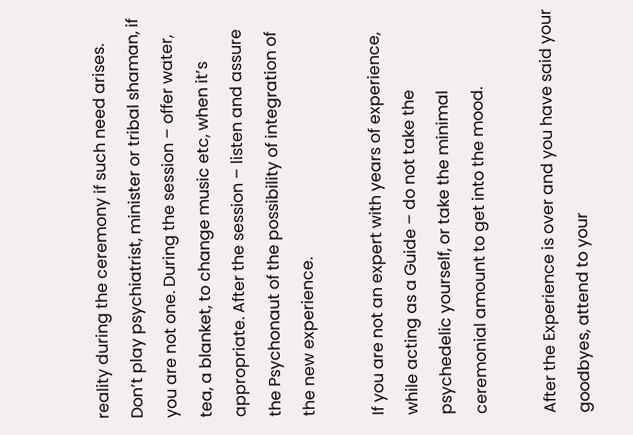reality during the ceremony if such need arises. Don’t play psychiatrist, minister or tribal shaman, if you are not one. During the session – offer water, tea, a blanket, to change music etc, when it’s appropriate. After the session – listen and assure the Psychonaut of the possibility of integration of the new experience.

If you are not an expert with years of experience, while acting as a Guide – do not take the psychedelic yourself, or take the minimal ceremonial amount to get into the mood.

After the Experience is over and you have said your goodbyes, attend to your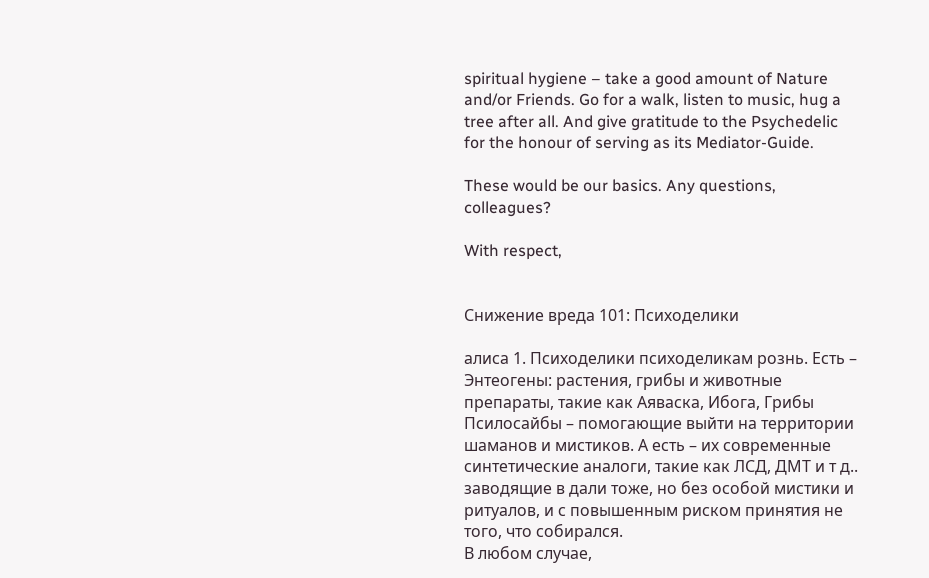spiritual hygiene – take a good amount of Nature and/or Friends. Go for a walk, listen to music, hug a tree after all. And give gratitude to the Psychedelic for the honour of serving as its Mediator-Guide.

These would be our basics. Any questions, colleagues?

With respect,


Снижение вреда 101: Психоделики

алиса 1. Психоделики психоделикам рознь. Есть – Энтеогены: растения, грибы и животные препараты, такие как Аяваска, Ибога, Грибы Псилосайбы – помогающие выйти на территории шаманов и мистиков. А есть – их современные синтетические аналоги, такие как ЛСД, ДМТ и т д.. заводящие в дали тоже, но без особой мистики и ритуалов, и с повышенным риском принятия не того, что собирался.
В любом случае,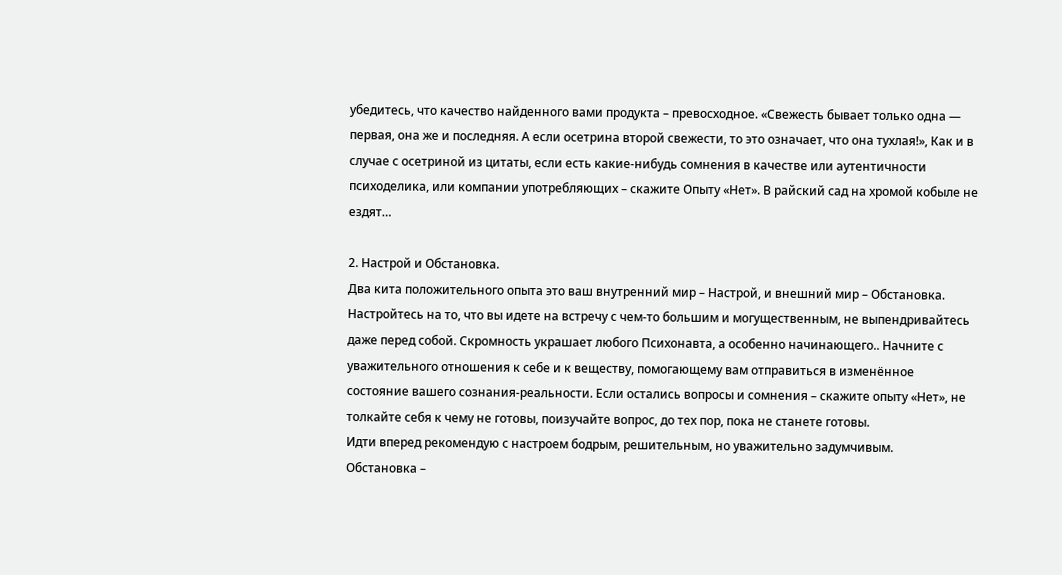убедитесь, что качество найденного вами продукта – превосходное. «Свежесть бывает только одна — первая, она же и последняя. А если осетрина второй свежести, то это означает, что она тухлая!», Как и в случае с осетриной из цитаты, если есть какие-нибудь сомнения в качестве или аутентичности психоделика, или компании употребляющих – скажите Опыту «Нет». В райский сад на хромой кобыле не ездят…

2. Настрой и Обстановка.
Два кита положительного опыта это ваш внутренний мир – Настрой, и внешний мир – Обстановка. Настройтесь на то, что вы идете на встречу с чем-то большим и могущественным, не выпендривайтесь даже перед собой. Скромность украшает любого Психонавта, а особенно начинающего.. Начните с уважительного отношения к себе и к веществу, помогающему вам отправиться в изменённое состояние вашего сознания-реальности. Если остались вопросы и сомнения – скажите опыту «Нет», не толкайте себя к чему не готовы, поизучайте вопрос, до тех пор, пока не станете готовы.
Идти вперед рекомендую с настроем бодрым, решительным, но уважительно задумчивым.
Обстановка –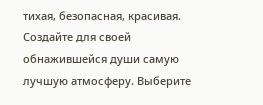тихая, безопасная, красивая. Создайте для своей обнажившейся души самую лучшую атмосферу. Выберите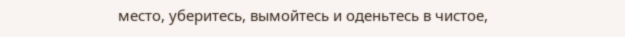место, уберитесь, вымойтесь и оденьтесь в чистое,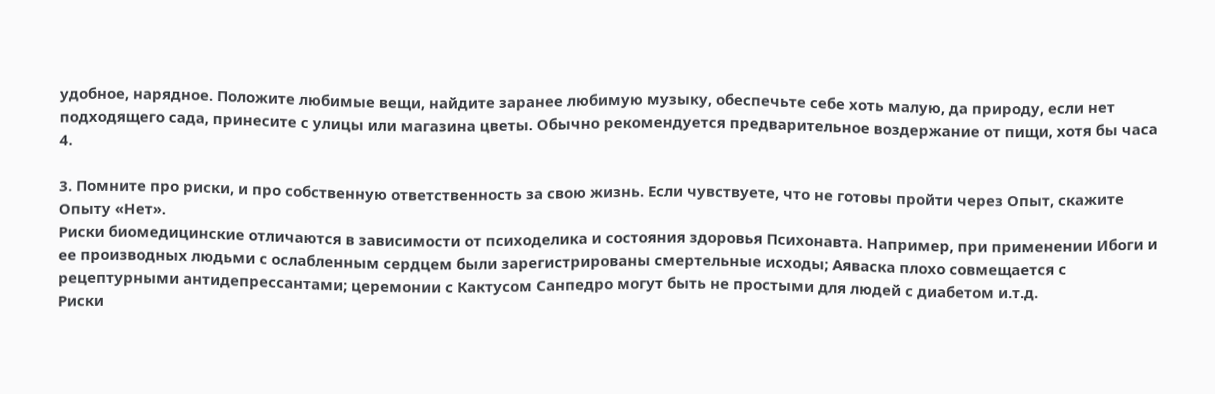удобное, нарядное. Положите любимые вещи, найдите заранее любимую музыку, обеспечьте себе хоть малую, да природу, если нет подходящего сада, принесите с улицы или магазина цветы. Обычно рекомендуется предварительное воздержание от пищи, хотя бы часа 4.

3. Помните про риски, и про собственную ответственность за свою жизнь. Если чувствуете, что не готовы пройти через Опыт, скажите Опыту «Нет».
Риски биомедицинские отличаются в зависимости от психоделика и состояния здоровья Психонавта. Например, при применении Ибоги и ее производных людьми с ослабленным сердцем были зарегистрированы смертельные исходы; Аяваска плохо совмещается с рецептурными антидепрессантами; церемонии с Кактусом Санпедро могут быть не простыми для людей с диабетом и.т.д.
Риски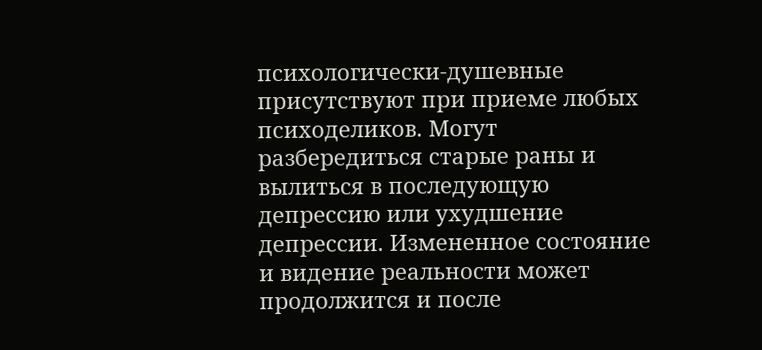психологически-душевные присутствуют при приеме любых психоделиков. Могут разбередиться старые раны и вылиться в последующую депрессию или ухудшение депрессии. Измененное состояние и видение реальности может продолжится и после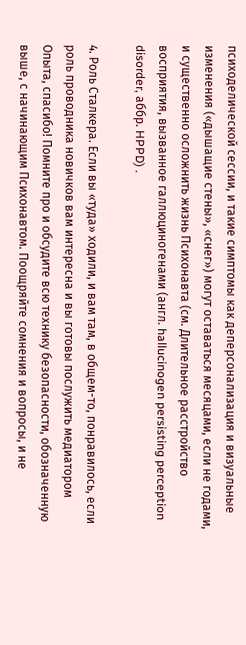психоделической сессии, и такие симптомы как деперсонализация и визуальные изменения («дышащие стены», «снег») могут оставаться месяцами, если не годами, и существенно осложнить жизнь Психонавта (см. Длительное расстройство восприятия, вызванное галлюциногенами (англ. hallucinogen persisting perception disorder, аббр. HPPD) .

4. Роль Сталкера. Если вы «туда» ходили, и вам там, в общем-то, понравилось, если роль проводника новичков вам интересна и вы готовы послужить медиатором Опыта, спасибо! Помните про и обсудите всю технику безопасности, обозначенную выше, с начинающим Психонавтом. Поощряйте сомнения и вопросы, и не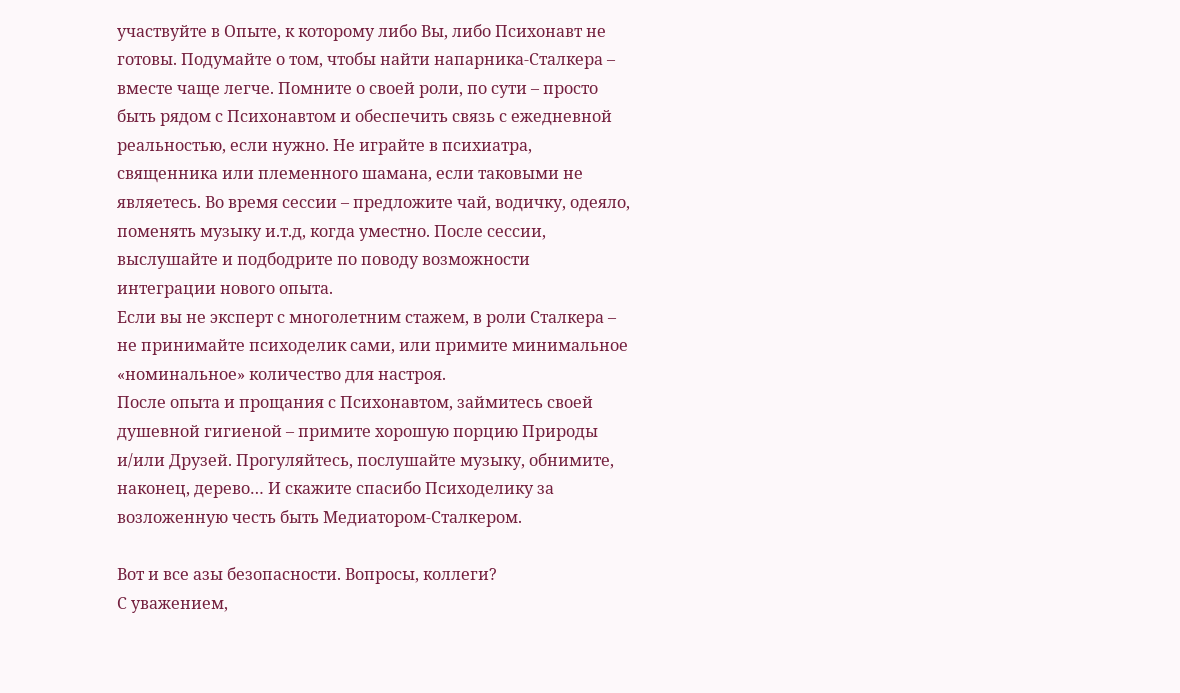участвуйте в Опыте, к которому либо Вы, либо Психонавт не готовы. Подумайте о том, чтобы найти напарника-Сталкера – вместе чаще легче. Помните о своей роли, по сути – просто быть рядом с Психонавтом и обеспечить связь с ежедневной реальностью, если нужно. Не играйте в психиатра, священника или племенного шамана, если таковыми не являетесь. Во время сессии – предложите чай, водичку, одеяло, поменять музыку и.т.д, когда уместно. После сессии, выслушайте и подбодрите по поводу возможности интеграции нового опыта.
Если вы не эксперт с многолетним стажем, в роли Сталкера – не принимайте психоделик сами, или примите минимальное «номинальное» количество для настроя.
После опыта и прощания с Психонавтом, займитесь своей душевной гигиеной – примите хорошую порцию Природы и/или Друзей. Прогуляйтесь, послушайте музыку, обнимите, наконец, дерево… И скажите спасибо Психоделику за возложенную честь быть Медиатором-Сталкером.

Вот и все азы безопасности. Вопросы, коллеги?
С уважением,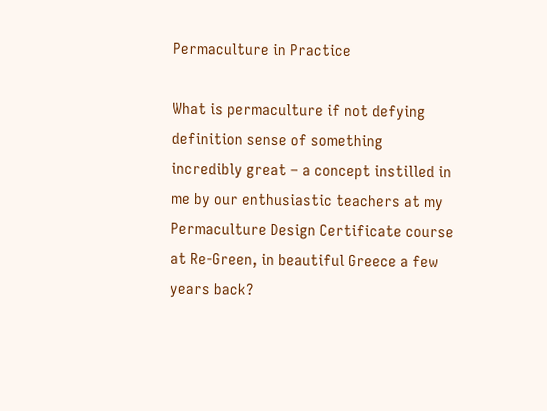Permaculture in Practice

What is permaculture if not defying definition sense of something incredibly great – a concept instilled in me by our enthusiastic teachers at my Permaculture Design Certificate course at Re-Green, in beautiful Greece a few years back?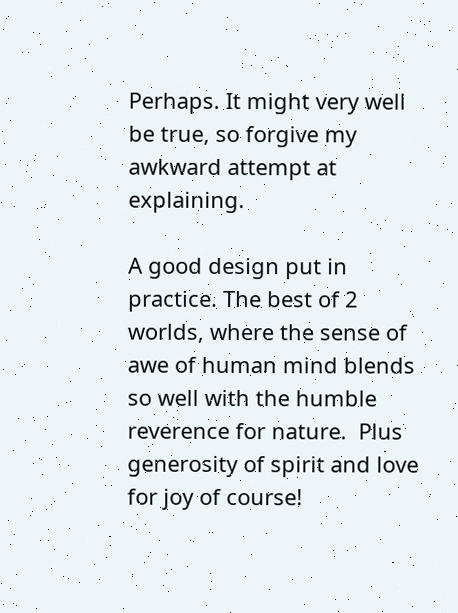Perhaps. It might very well be true, so forgive my awkward attempt at explaining.

A good design put in practice. The best of 2 worlds, where the sense of awe of human mind blends so well with the humble reverence for nature.  Plus generosity of spirit and love for joy of course!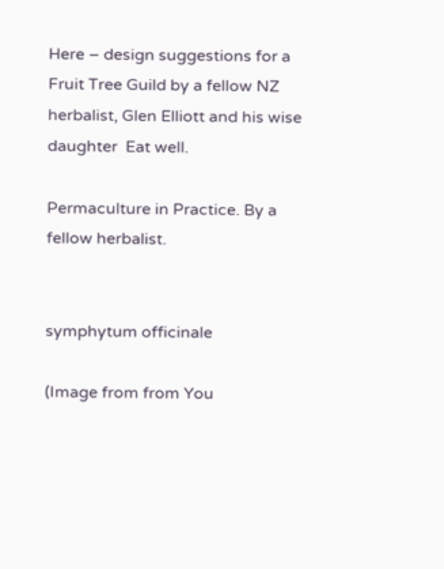Here – design suggestions for a Fruit Tree Guild by a fellow NZ herbalist, Glen Elliott and his wise daughter  Eat well.

Permaculture in Practice. By a fellow herbalist.


symphytum officinale

(Image from from You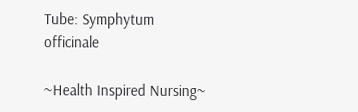Tube: Symphytum officinale

~Health Inspired Nursing~